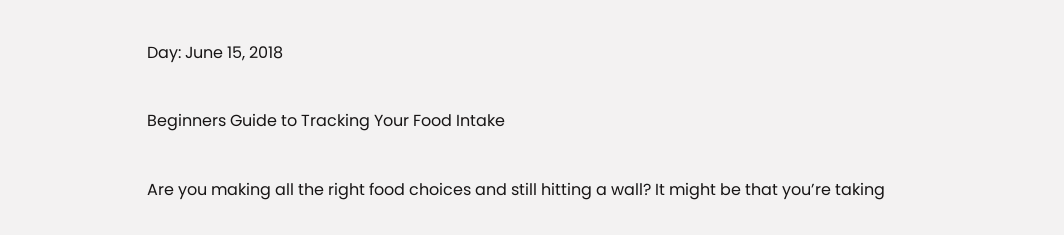Day: June 15, 2018

Beginners Guide to Tracking Your Food Intake

Are you making all the right food choices and still hitting a wall? It might be that you’re taking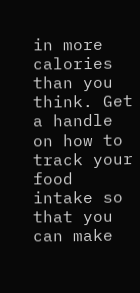in more calories than you think. Get a handle on how to track your food intake so that you can make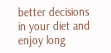better decisions in your diet and enjoy long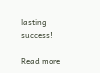lasting success!

Read more